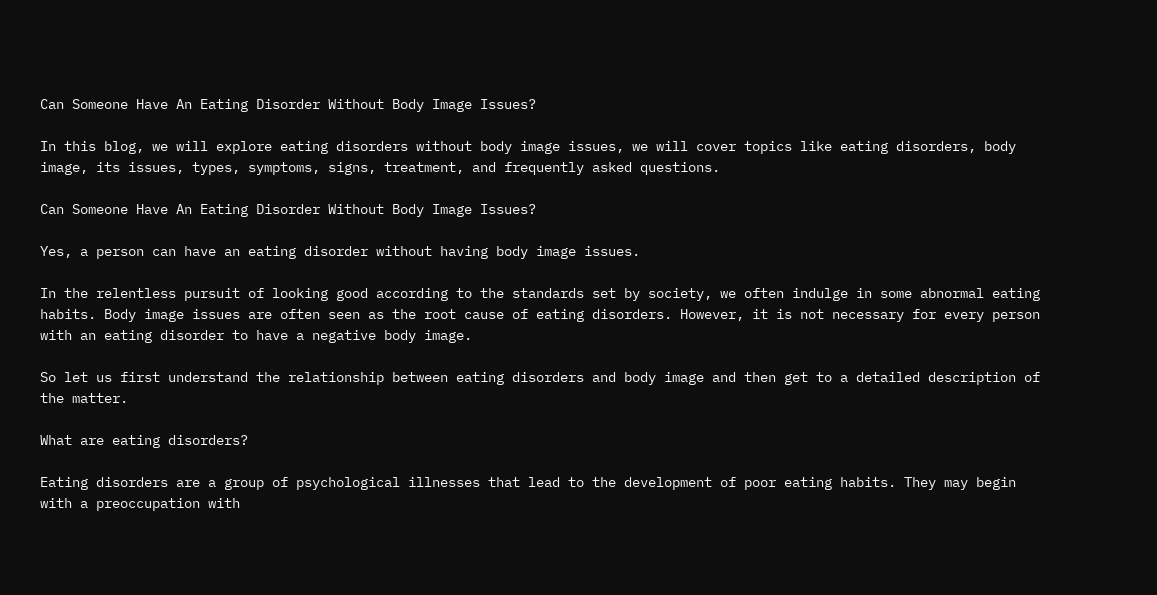Can Someone Have An Eating Disorder Without Body Image Issues?

In this blog, we will explore eating disorders without body image issues, we will cover topics like eating disorders, body image, its issues, types, symptoms, signs, treatment, and frequently asked questions.

Can Someone Have An Eating Disorder Without Body Image Issues?

Yes, a person can have an eating disorder without having body image issues.

In the relentless pursuit of looking good according to the standards set by society, we often indulge in some abnormal eating habits. Body image issues are often seen as the root cause of eating disorders. However, it is not necessary for every person with an eating disorder to have a negative body image.

So let us first understand the relationship between eating disorders and body image and then get to a detailed description of the matter.

What are eating disorders?

Eating disorders are a group of psychological illnesses that lead to the development of poor eating habits. They may begin with a preoccupation with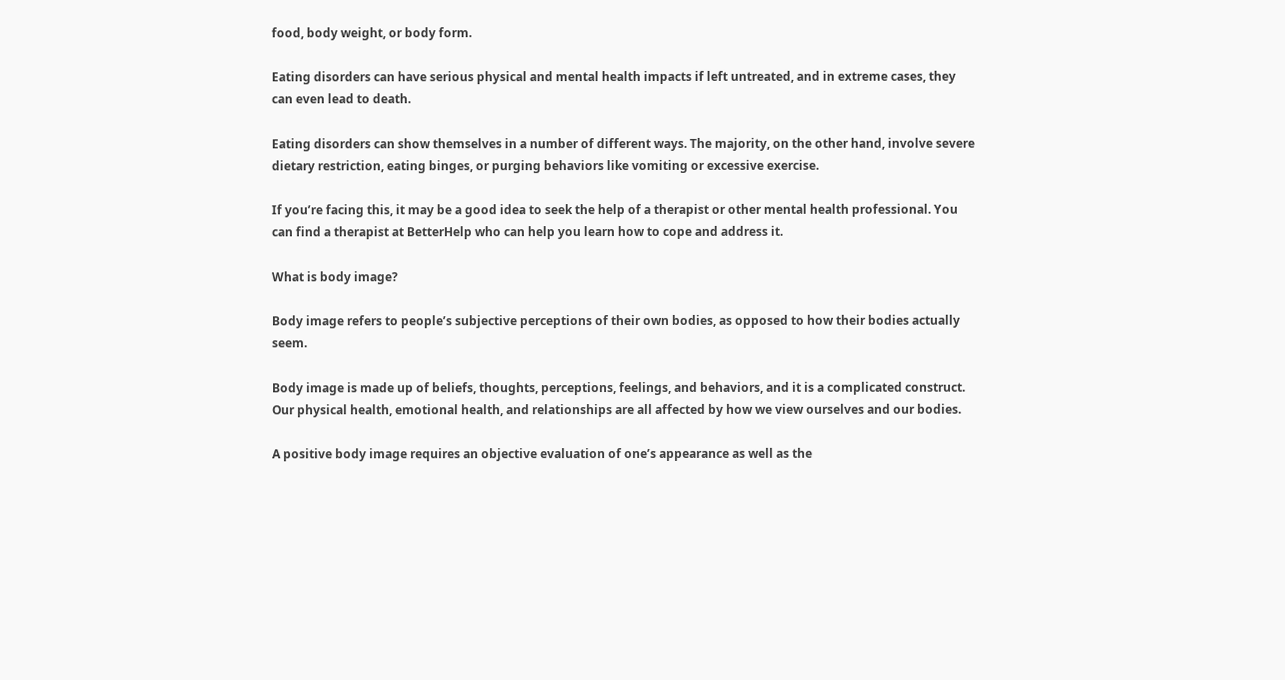food, body weight, or body form.

Eating disorders can have serious physical and mental health impacts if left untreated, and in extreme cases, they can even lead to death.

Eating disorders can show themselves in a number of different ways. The majority, on the other hand, involve severe dietary restriction, eating binges, or purging behaviors like vomiting or excessive exercise.

If you’re facing this, it may be a good idea to seek the help of a therapist or other mental health professional. You can find a therapist at BetterHelp who can help you learn how to cope and address it.

What is body image?

Body image refers to people’s subjective perceptions of their own bodies, as opposed to how their bodies actually seem.

Body image is made up of beliefs, thoughts, perceptions, feelings, and behaviors, and it is a complicated construct. Our physical health, emotional health, and relationships are all affected by how we view ourselves and our bodies.

A positive body image requires an objective evaluation of one’s appearance as well as the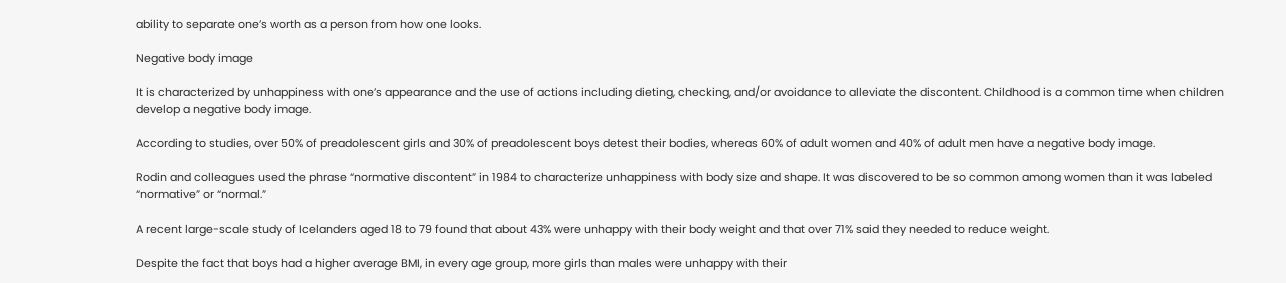ability to separate one’s worth as a person from how one looks.

Negative body image

It is characterized by unhappiness with one’s appearance and the use of actions including dieting, checking, and/or avoidance to alleviate the discontent. Childhood is a common time when children develop a negative body image.

According to studies, over 50% of preadolescent girls and 30% of preadolescent boys detest their bodies, whereas 60% of adult women and 40% of adult men have a negative body image.

Rodin and colleagues used the phrase “normative discontent” in 1984 to characterize unhappiness with body size and shape. It was discovered to be so common among women than it was labeled “normative” or “normal.”

A recent large-scale study of Icelanders aged 18 to 79 found that about 43% were unhappy with their body weight and that over 71% said they needed to reduce weight.

Despite the fact that boys had a higher average BMI, in every age group, more girls than males were unhappy with their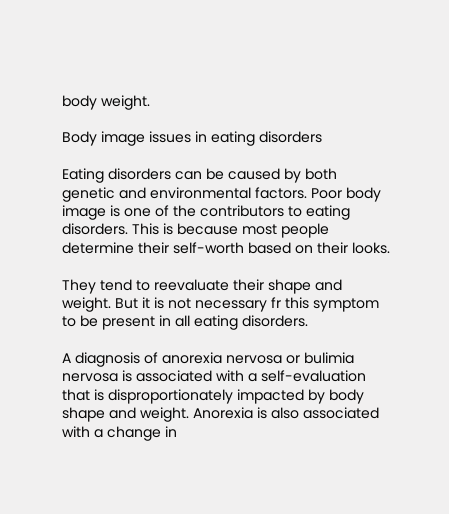body weight.

Body image issues in eating disorders

Eating disorders can be caused by both genetic and environmental factors. Poor body image is one of the contributors to eating disorders. This is because most people determine their self-worth based on their looks.

They tend to reevaluate their shape and weight. But it is not necessary fr this symptom to be present in all eating disorders.

A diagnosis of anorexia nervosa or bulimia nervosa is associated with a self-evaluation that is disproportionately impacted by body shape and weight. Anorexia is also associated with a change in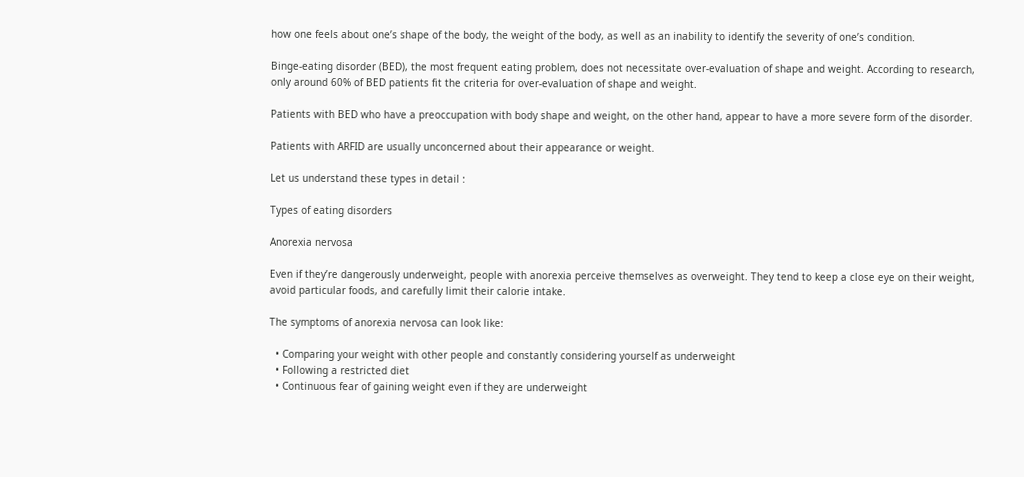how one feels about one’s shape of the body, the weight of the body, as well as an inability to identify the severity of one’s condition.

Binge-eating disorder (BED), the most frequent eating problem, does not necessitate over-evaluation of shape and weight. According to research, only around 60% of BED patients fit the criteria for over-evaluation of shape and weight.

Patients with BED who have a preoccupation with body shape and weight, on the other hand, appear to have a more severe form of the disorder.

Patients with ARFID are usually unconcerned about their appearance or weight.

Let us understand these types in detail :

Types of eating disorders

Anorexia nervosa

Even if they’re dangerously underweight, people with anorexia perceive themselves as overweight. They tend to keep a close eye on their weight, avoid particular foods, and carefully limit their calorie intake.

The symptoms of anorexia nervosa can look like:

  • Comparing your weight with other people and constantly considering yourself as underweight
  • Following a restricted diet
  • Continuous fear of gaining weight even if they are underweight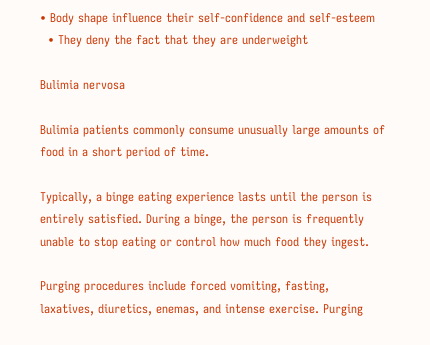• Body shape influence their self-confidence and self-esteem
  • They deny the fact that they are underweight

Bulimia nervosa

Bulimia patients commonly consume unusually large amounts of food in a short period of time.

Typically, a binge eating experience lasts until the person is entirely satisfied. During a binge, the person is frequently unable to stop eating or control how much food they ingest.

Purging procedures include forced vomiting, fasting, laxatives, diuretics, enemas, and intense exercise. Purging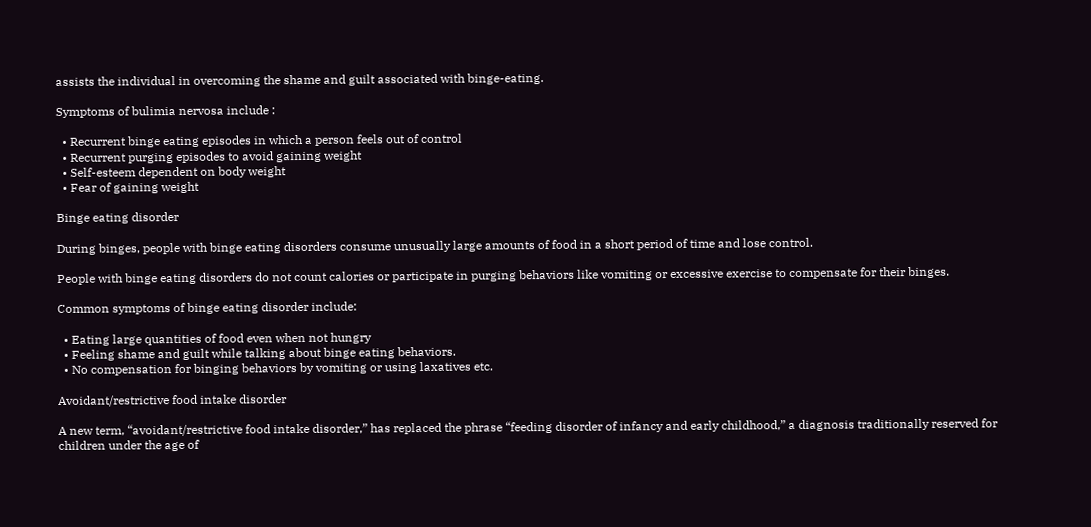assists the individual in overcoming the shame and guilt associated with binge-eating.

Symptoms of bulimia nervosa include :

  • Recurrent binge eating episodes in which a person feels out of control
  • Recurrent purging episodes to avoid gaining weight
  • Self-esteem dependent on body weight
  • Fear of gaining weight

Binge eating disorder

During binges, people with binge eating disorders consume unusually large amounts of food in a short period of time and lose control.

People with binge eating disorders do not count calories or participate in purging behaviors like vomiting or excessive exercise to compensate for their binges.

Common symptoms of binge eating disorder include:

  • Eating large quantities of food even when not hungry
  • Feeling shame and guilt while talking about binge eating behaviors.
  • No compensation for binging behaviors by vomiting or using laxatives etc.

Avoidant/restrictive food intake disorder

A new term, “avoidant/restrictive food intake disorder,” has replaced the phrase “feeding disorder of infancy and early childhood,” a diagnosis traditionally reserved for children under the age of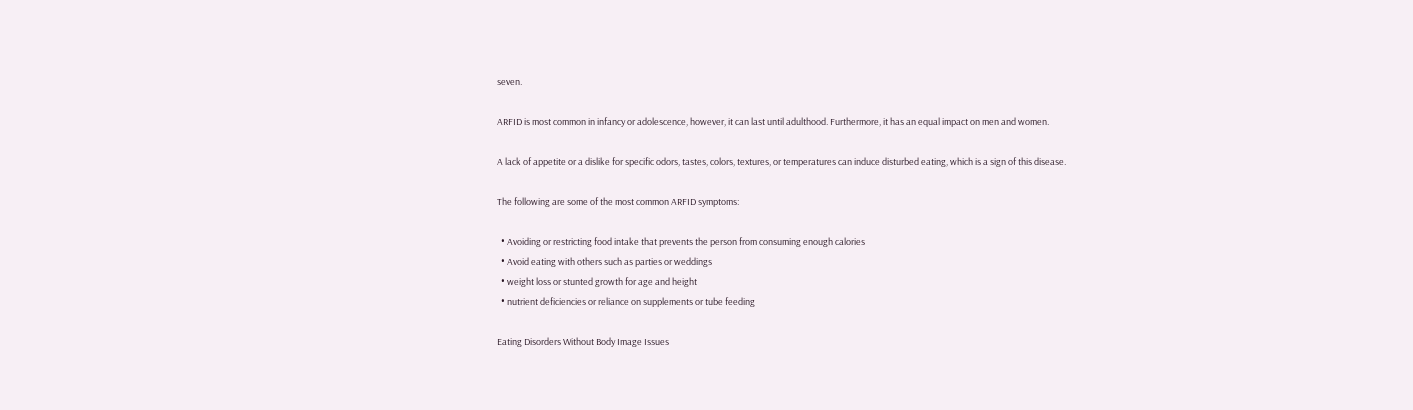seven.

ARFID is most common in infancy or adolescence, however, it can last until adulthood. Furthermore, it has an equal impact on men and women.

A lack of appetite or a dislike for specific odors, tastes, colors, textures, or temperatures can induce disturbed eating, which is a sign of this disease.

The following are some of the most common ARFID symptoms:

  • Avoiding or restricting food intake that prevents the person from consuming enough calories
  • Avoid eating with others such as parties or weddings
  • weight loss or stunted growth for age and height
  • nutrient deficiencies or reliance on supplements or tube feeding

Eating Disorders Without Body Image Issues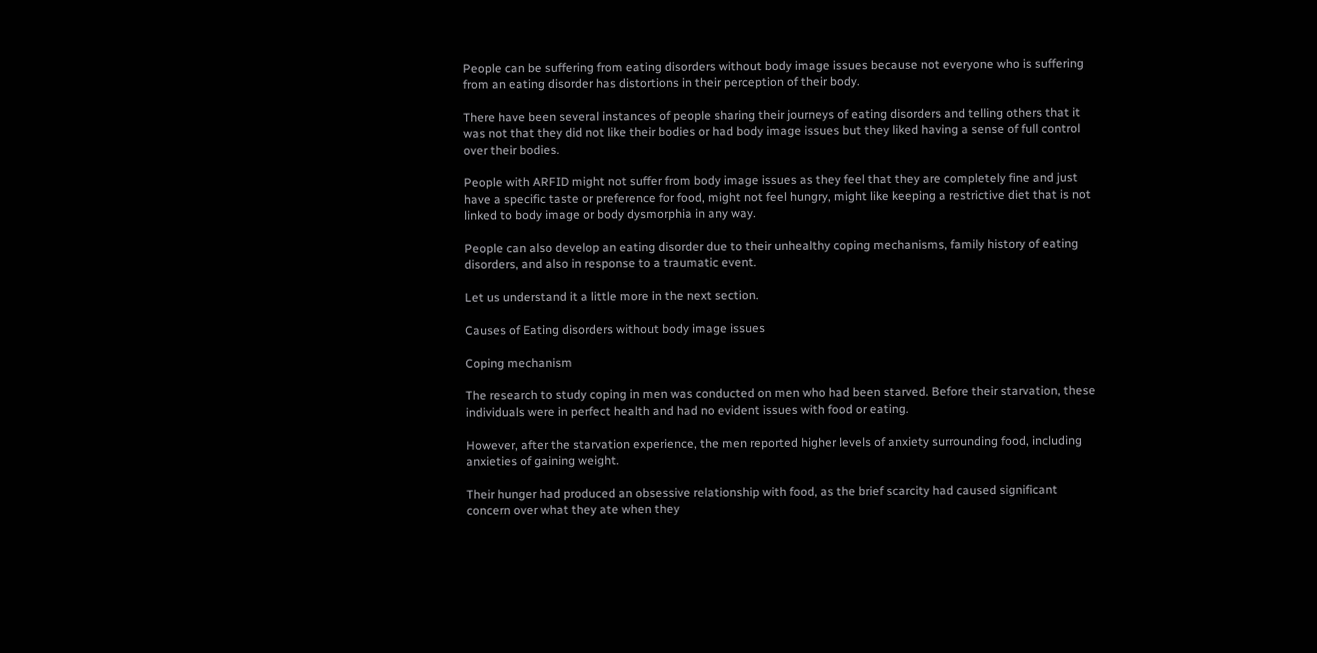People can be suffering from eating disorders without body image issues because not everyone who is suffering from an eating disorder has distortions in their perception of their body.

There have been several instances of people sharing their journeys of eating disorders and telling others that it was not that they did not like their bodies or had body image issues but they liked having a sense of full control over their bodies.

People with ARFID might not suffer from body image issues as they feel that they are completely fine and just have a specific taste or preference for food, might not feel hungry, might like keeping a restrictive diet that is not linked to body image or body dysmorphia in any way.

People can also develop an eating disorder due to their unhealthy coping mechanisms, family history of eating disorders, and also in response to a traumatic event.

Let us understand it a little more in the next section.

Causes of Eating disorders without body image issues

Coping mechanism

The research to study coping in men was conducted on men who had been starved. Before their starvation, these individuals were in perfect health and had no evident issues with food or eating.

However, after the starvation experience, the men reported higher levels of anxiety surrounding food, including anxieties of gaining weight.

Their hunger had produced an obsessive relationship with food, as the brief scarcity had caused significant concern over what they ate when they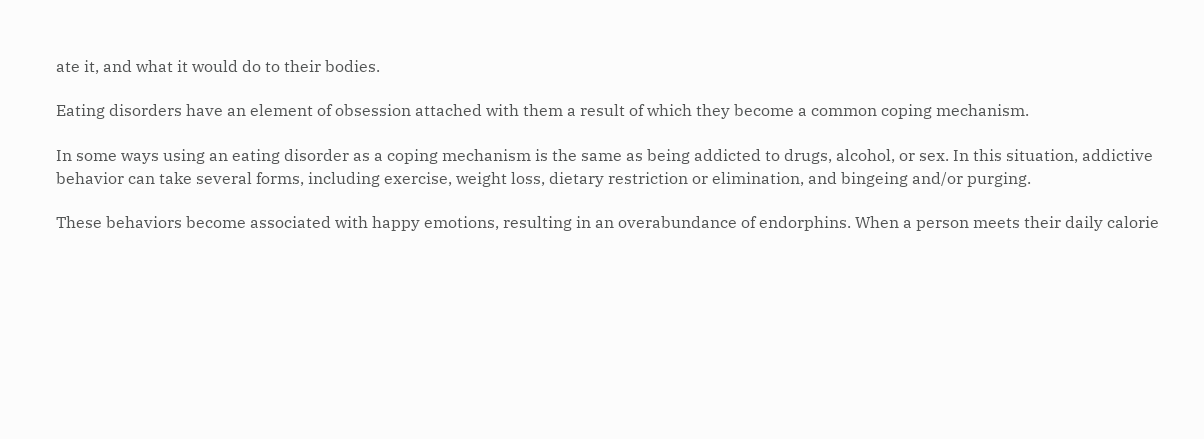ate it, and what it would do to their bodies.

Eating disorders have an element of obsession attached with them a result of which they become a common coping mechanism.

In some ways using an eating disorder as a coping mechanism is the same as being addicted to drugs, alcohol, or sex. In this situation, addictive behavior can take several forms, including exercise, weight loss, dietary restriction or elimination, and bingeing and/or purging.

These behaviors become associated with happy emotions, resulting in an overabundance of endorphins. When a person meets their daily calorie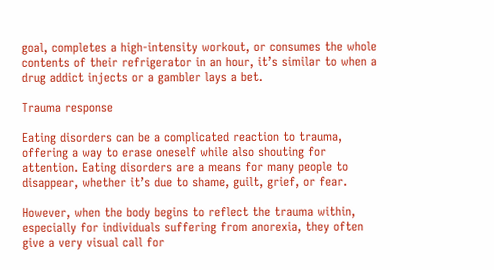goal, completes a high-intensity workout, or consumes the whole contents of their refrigerator in an hour, it’s similar to when a drug addict injects or a gambler lays a bet.

Trauma response

Eating disorders can be a complicated reaction to trauma, offering a way to erase oneself while also shouting for attention. Eating disorders are a means for many people to disappear, whether it’s due to shame, guilt, grief, or fear.

However, when the body begins to reflect the trauma within, especially for individuals suffering from anorexia, they often give a very visual call for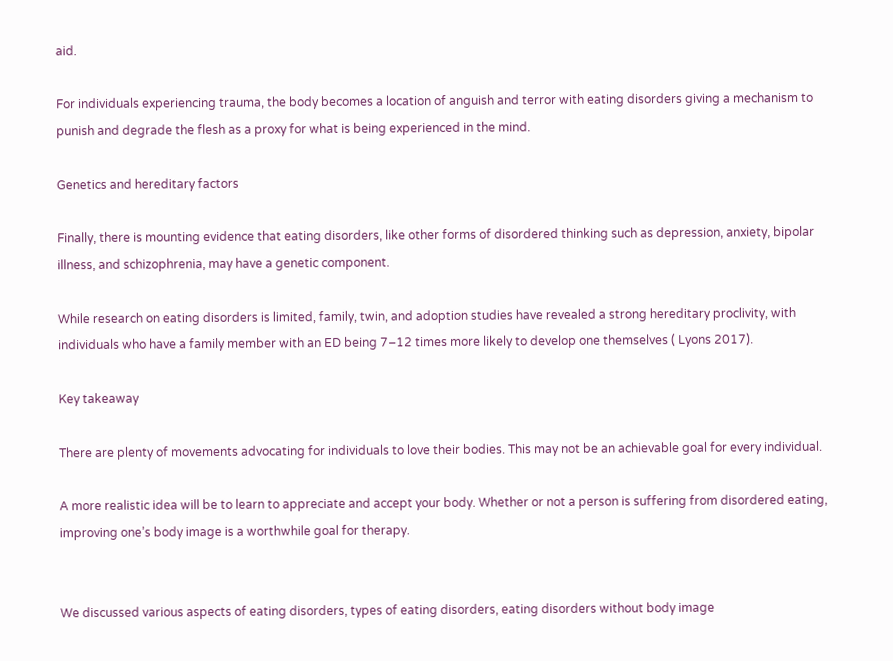aid.

For individuals experiencing trauma, the body becomes a location of anguish and terror with eating disorders giving a mechanism to punish and degrade the flesh as a proxy for what is being experienced in the mind.

Genetics and hereditary factors

Finally, there is mounting evidence that eating disorders, like other forms of disordered thinking such as depression, anxiety, bipolar illness, and schizophrenia, may have a genetic component.

While research on eating disorders is limited, family, twin, and adoption studies have revealed a strong hereditary proclivity, with individuals who have a family member with an ED being 7–12 times more likely to develop one themselves ( Lyons 2017).

Key takeaway

There are plenty of movements advocating for individuals to love their bodies. This may not be an achievable goal for every individual.

A more realistic idea will be to learn to appreciate and accept your body. Whether or not a person is suffering from disordered eating, improving one’s body image is a worthwhile goal for therapy.


We discussed various aspects of eating disorders, types of eating disorders, eating disorders without body image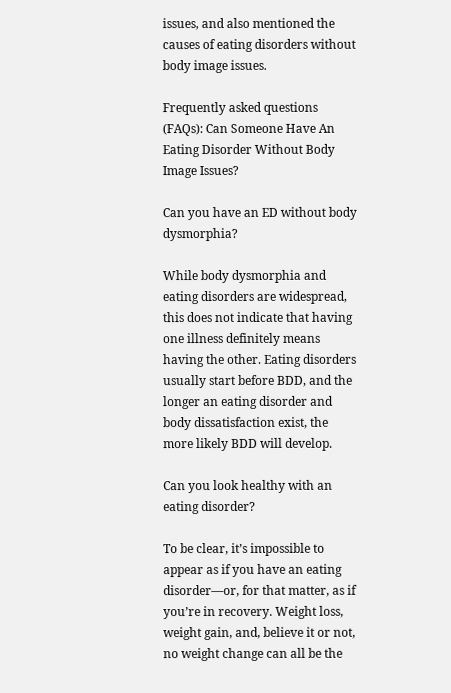issues, and also mentioned the causes of eating disorders without body image issues.

Frequently asked questions (FAQs): Can Someone Have An Eating Disorder Without Body Image Issues?

Can you have an ED without body dysmorphia?

While body dysmorphia and eating disorders are widespread, this does not indicate that having one illness definitely means having the other. Eating disorders usually start before BDD, and the longer an eating disorder and body dissatisfaction exist, the more likely BDD will develop.

Can you look healthy with an eating disorder?

To be clear, it’s impossible to appear as if you have an eating disorder—or, for that matter, as if you’re in recovery. Weight loss, weight gain, and, believe it or not, no weight change can all be the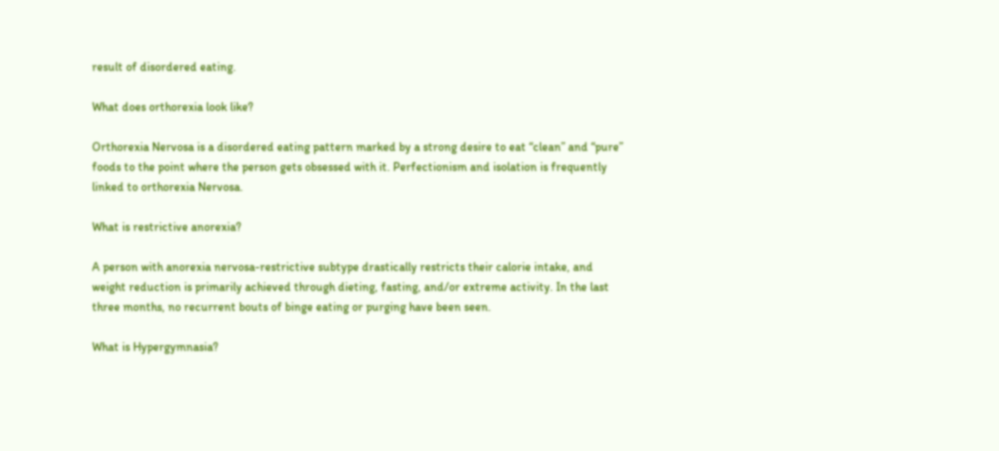result of disordered eating.

What does orthorexia look like?

Orthorexia Nervosa is a disordered eating pattern marked by a strong desire to eat “clean” and “pure” foods to the point where the person gets obsessed with it. Perfectionism and isolation is frequently linked to orthorexia Nervosa.

What is restrictive anorexia?

A person with anorexia nervosa-restrictive subtype drastically restricts their calorie intake, and weight reduction is primarily achieved through dieting, fasting, and/or extreme activity. In the last three months, no recurrent bouts of binge eating or purging have been seen.

What is Hypergymnasia?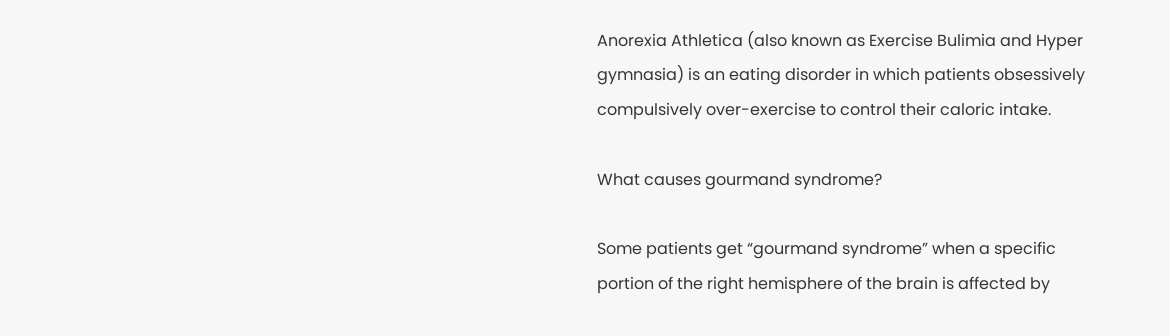Anorexia Athletica (also known as Exercise Bulimia and Hyper gymnasia) is an eating disorder in which patients obsessively compulsively over-exercise to control their caloric intake.

What causes gourmand syndrome?

Some patients get “gourmand syndrome” when a specific portion of the right hemisphere of the brain is affected by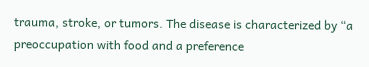trauma, stroke, or tumors. The disease is characterized by “a preoccupation with food and a preference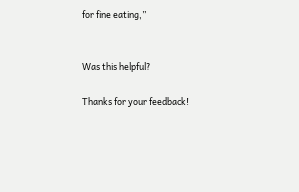for fine eating,”


Was this helpful?

Thanks for your feedback!